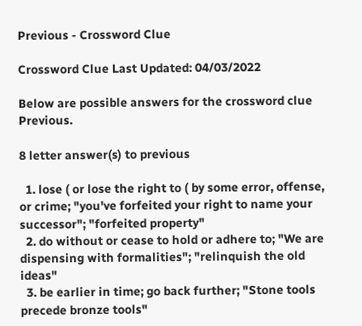Previous - Crossword Clue

Crossword Clue Last Updated: 04/03/2022

Below are possible answers for the crossword clue Previous.

8 letter answer(s) to previous

  1. lose ( or lose the right to ( by some error, offense, or crime; "you've forfeited your right to name your successor"; "forfeited property"
  2. do without or cease to hold or adhere to; "We are dispensing with formalities"; "relinquish the old ideas"
  3. be earlier in time; go back further; "Stone tools precede bronze tools"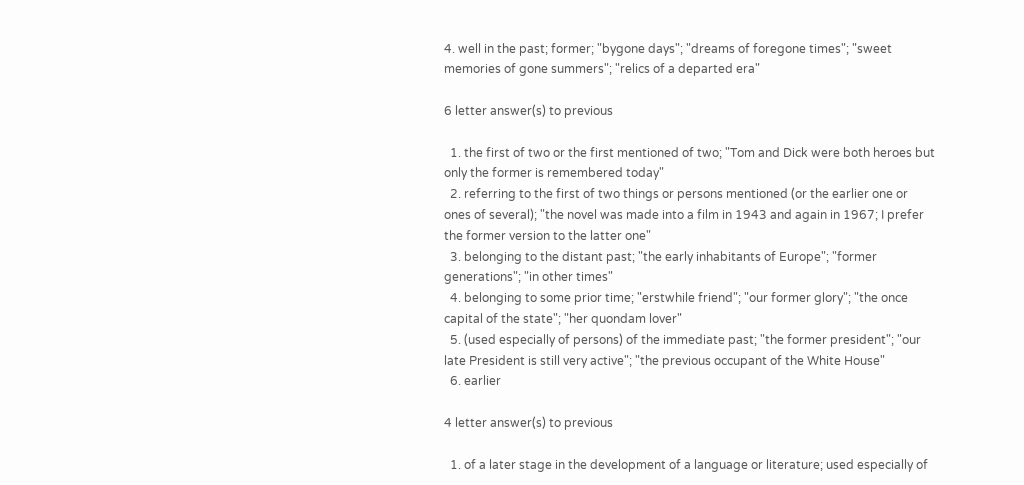4. well in the past; former; "bygone days"; "dreams of foregone times"; "sweet memories of gone summers"; "relics of a departed era"

6 letter answer(s) to previous

  1. the first of two or the first mentioned of two; "Tom and Dick were both heroes but only the former is remembered today"
  2. referring to the first of two things or persons mentioned (or the earlier one or ones of several); "the novel was made into a film in 1943 and again in 1967; I prefer the former version to the latter one"
  3. belonging to the distant past; "the early inhabitants of Europe"; "former generations"; "in other times"
  4. belonging to some prior time; "erstwhile friend"; "our former glory"; "the once capital of the state"; "her quondam lover"
  5. (used especially of persons) of the immediate past; "the former president"; "our late President is still very active"; "the previous occupant of the White House"
  6. earlier

4 letter answer(s) to previous

  1. of a later stage in the development of a language or literature; used especially of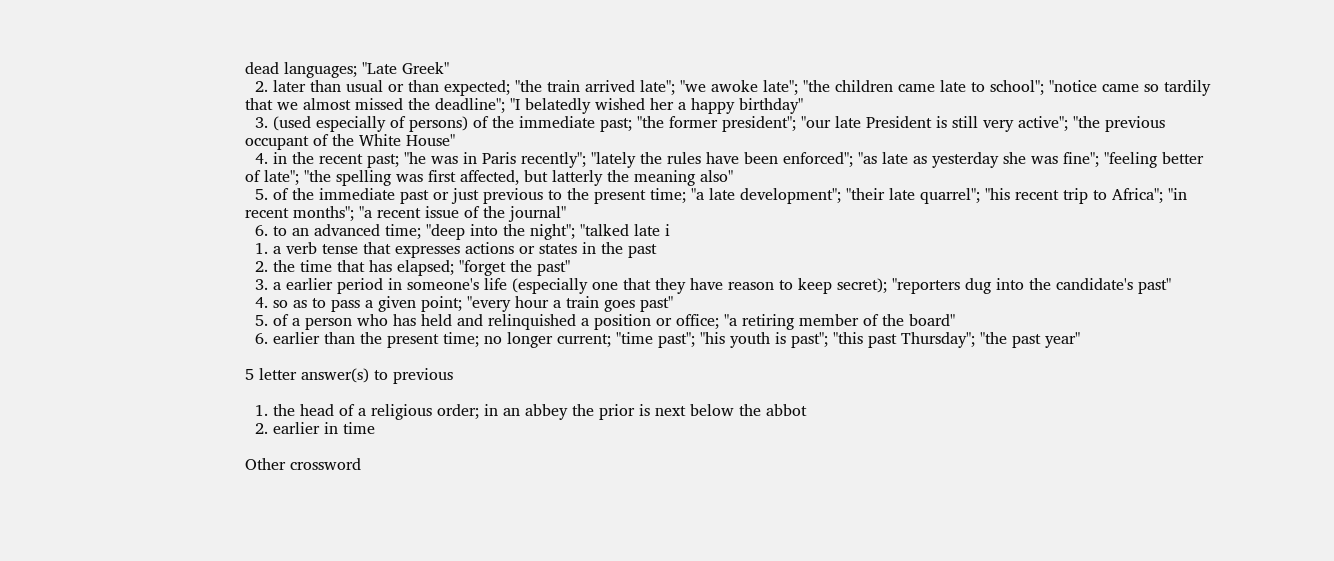dead languages; "Late Greek"
  2. later than usual or than expected; "the train arrived late"; "we awoke late"; "the children came late to school"; "notice came so tardily that we almost missed the deadline"; "I belatedly wished her a happy birthday"
  3. (used especially of persons) of the immediate past; "the former president"; "our late President is still very active"; "the previous occupant of the White House"
  4. in the recent past; "he was in Paris recently"; "lately the rules have been enforced"; "as late as yesterday she was fine"; "feeling better of late"; "the spelling was first affected, but latterly the meaning also"
  5. of the immediate past or just previous to the present time; "a late development"; "their late quarrel"; "his recent trip to Africa"; "in recent months"; "a recent issue of the journal"
  6. to an advanced time; "deep into the night"; "talked late i
  1. a verb tense that expresses actions or states in the past
  2. the time that has elapsed; "forget the past"
  3. a earlier period in someone's life (especially one that they have reason to keep secret); "reporters dug into the candidate's past"
  4. so as to pass a given point; "every hour a train goes past"
  5. of a person who has held and relinquished a position or office; "a retiring member of the board"
  6. earlier than the present time; no longer current; "time past"; "his youth is past"; "this past Thursday"; "the past year"

5 letter answer(s) to previous

  1. the head of a religious order; in an abbey the prior is next below the abbot
  2. earlier in time

Other crossword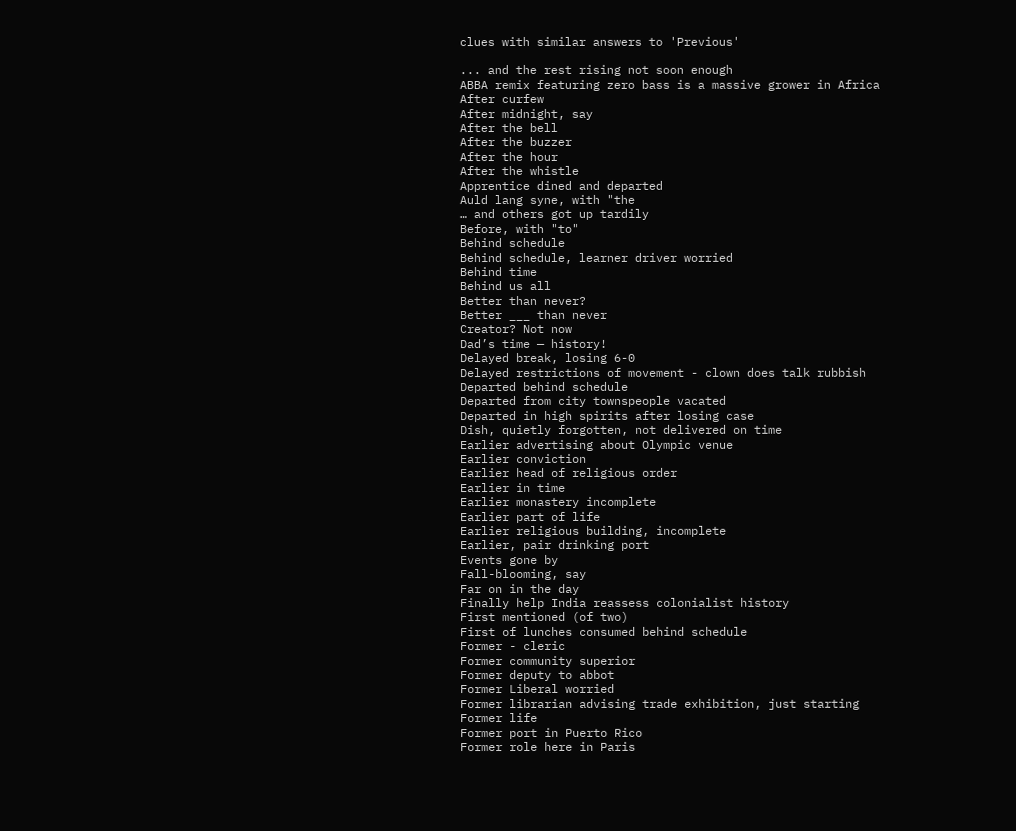clues with similar answers to 'Previous'

... and the rest rising not soon enough
ABBA remix featuring zero bass is a massive grower in Africa
After curfew
After midnight, say
After the bell
After the buzzer
After the hour
After the whistle
Apprentice dined and departed
Auld lang syne, with "the
… and others got up tardily
Before, with "to"
Behind schedule
Behind schedule, learner driver worried
Behind time
Behind us all
Better than never?
Better ___ than never
Creator? Not now
Dad’s time — history!
Delayed break, losing 6-0
Delayed restrictions of movement - clown does talk rubbish
Departed behind schedule
Departed from city townspeople vacated
Departed in high spirits after losing case
Dish, quietly forgotten, not delivered on time
Earlier advertising about Olympic venue
Earlier conviction
Earlier head of religious order
Earlier in time
Earlier monastery incomplete
Earlier part of life
Earlier religious building, incomplete
Earlier, pair drinking port
Events gone by
Fall-blooming, say
Far on in the day
Finally help India reassess colonialist history
First mentioned (of two)
First of lunches consumed behind schedule
Former - cleric
Former community superior
Former deputy to abbot
Former Liberal worried
Former librarian advising trade exhibition, just starting
Former life
Former port in Puerto Rico
Former role here in Paris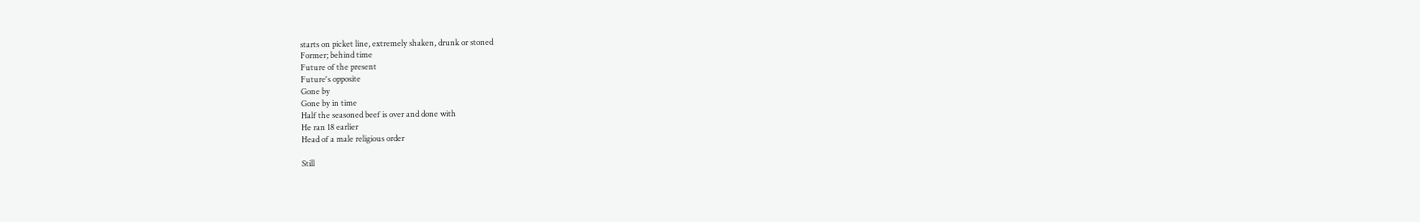starts on picket line, extremely shaken, drunk or stoned
Former; behind time
Future of the present
Future's opposite
Gone by
Gone by in time
Half the seasoned beef is over and done with
He ran 18 earlier
Head of a male religious order

Still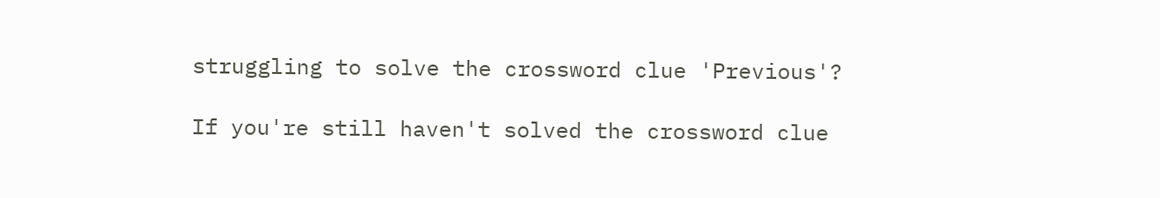struggling to solve the crossword clue 'Previous'?

If you're still haven't solved the crossword clue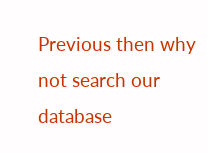Previous then why not search our database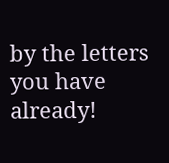by the letters you have already!